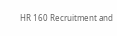HR 160 Recruitment and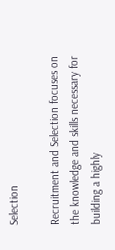Selection

Recruitment and Selection focuses on the knowledge and skills necessary for building a highly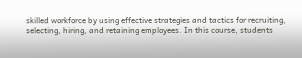skilled workforce by using effective strategies and tactics for recruiting, selecting, hiring, and retaining employees. In this course, students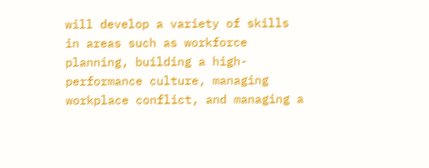will develop a variety of skills in areas such as workforce planning, building a high-performance culture, managing workplace conflict, and managing a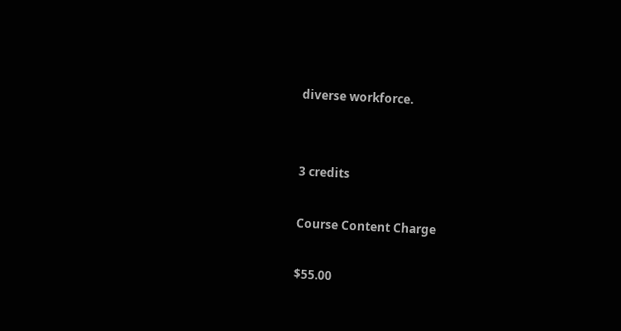diverse workforce.


3 credits

Course Content Charge

$55.00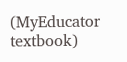(MyEducator textbook)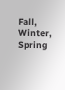Fall, Winter, Spring